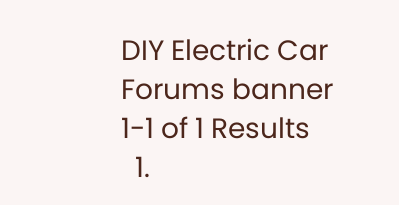DIY Electric Car Forums banner
1-1 of 1 Results
  1.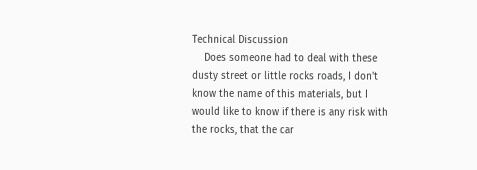Technical Discussion
    Does someone had to deal with these dusty street or little rocks roads, I don't know the name of this materials, but I would like to know if there is any risk with the rocks, that the car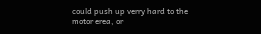could push up verry hard to the motor erea, or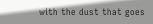with the dust that goes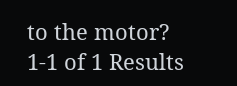to the motor?
1-1 of 1 Results